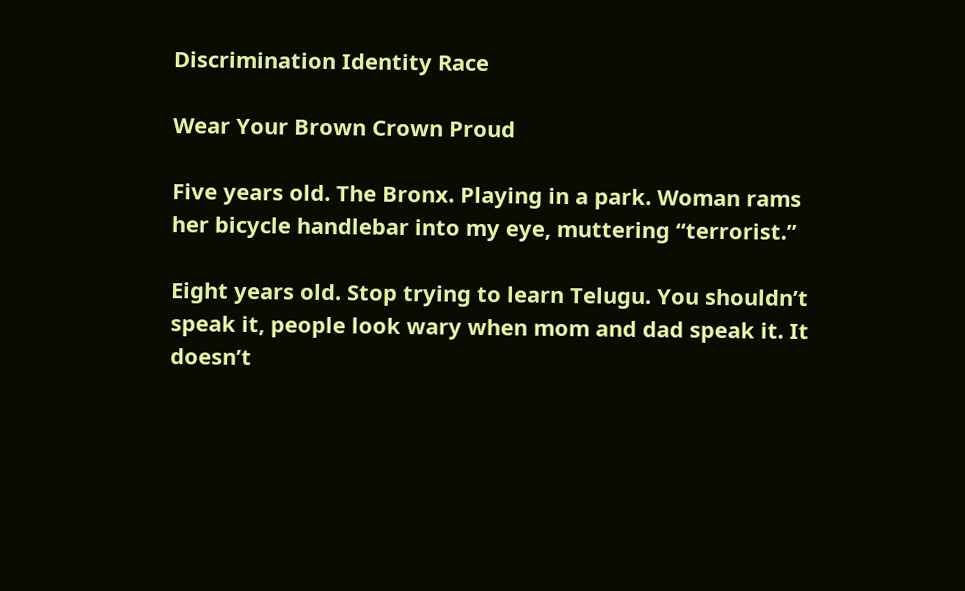Discrimination Identity Race

Wear Your Brown Crown Proud

Five years old. The Bronx. Playing in a park. Woman rams her bicycle handlebar into my eye, muttering “terrorist.”

Eight years old. Stop trying to learn Telugu. You shouldn’t speak it, people look wary when mom and dad speak it. It doesn’t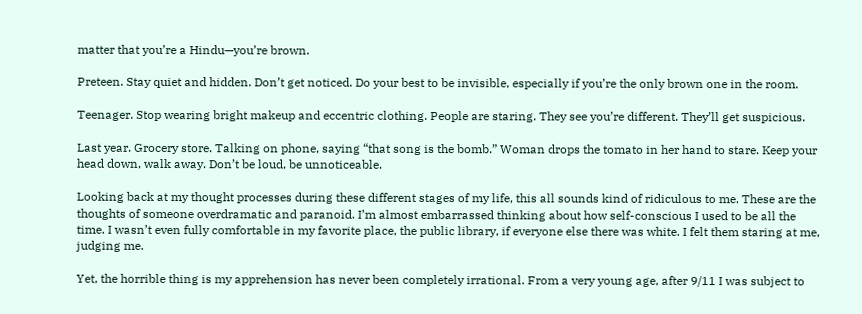matter that you’re a Hindu—you’re brown.

Preteen. Stay quiet and hidden. Don’t get noticed. Do your best to be invisible, especially if you’re the only brown one in the room.

Teenager. Stop wearing bright makeup and eccentric clothing. People are staring. They see you’re different. They’ll get suspicious.

Last year. Grocery store. Talking on phone, saying “that song is the bomb.” Woman drops the tomato in her hand to stare. Keep your head down, walk away. Don’t be loud, be unnoticeable.

Looking back at my thought processes during these different stages of my life, this all sounds kind of ridiculous to me. These are the thoughts of someone overdramatic and paranoid. I’m almost embarrassed thinking about how self-conscious I used to be all the time. I wasn’t even fully comfortable in my favorite place, the public library, if everyone else there was white. I felt them staring at me, judging me.

Yet, the horrible thing is my apprehension has never been completely irrational. From a very young age, after 9/11 I was subject to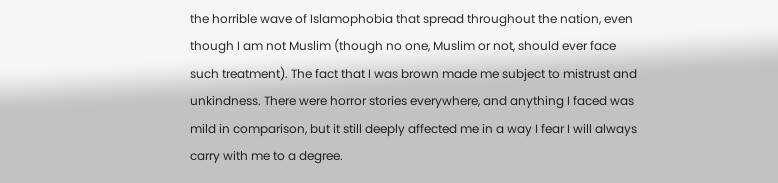the horrible wave of Islamophobia that spread throughout the nation, even though I am not Muslim (though no one, Muslim or not, should ever face such treatment). The fact that I was brown made me subject to mistrust and unkindness. There were horror stories everywhere, and anything I faced was mild in comparison, but it still deeply affected me in a way I fear I will always carry with me to a degree.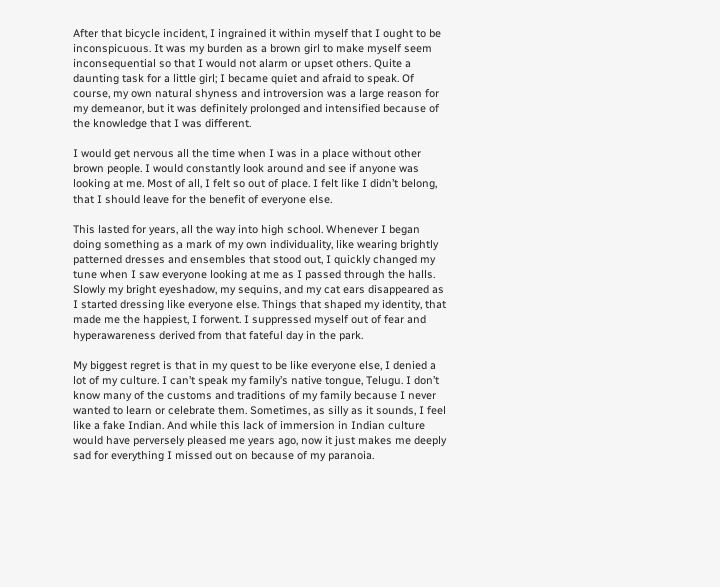After that bicycle incident, I ingrained it within myself that I ought to be inconspicuous. It was my burden as a brown girl to make myself seem inconsequential so that I would not alarm or upset others. Quite a daunting task for a little girl; I became quiet and afraid to speak. Of course, my own natural shyness and introversion was a large reason for my demeanor, but it was definitely prolonged and intensified because of the knowledge that I was different.

I would get nervous all the time when I was in a place without other brown people. I would constantly look around and see if anyone was looking at me. Most of all, I felt so out of place. I felt like I didn’t belong, that I should leave for the benefit of everyone else.

This lasted for years, all the way into high school. Whenever I began doing something as a mark of my own individuality, like wearing brightly patterned dresses and ensembles that stood out, I quickly changed my tune when I saw everyone looking at me as I passed through the halls. Slowly my bright eyeshadow, my sequins, and my cat ears disappeared as I started dressing like everyone else. Things that shaped my identity, that made me the happiest, I forwent. I suppressed myself out of fear and hyperawareness derived from that fateful day in the park.

My biggest regret is that in my quest to be like everyone else, I denied a lot of my culture. I can’t speak my family’s native tongue, Telugu. I don’t know many of the customs and traditions of my family because I never wanted to learn or celebrate them. Sometimes, as silly as it sounds, I feel like a fake Indian. And while this lack of immersion in Indian culture would have perversely pleased me years ago, now it just makes me deeply sad for everything I missed out on because of my paranoia.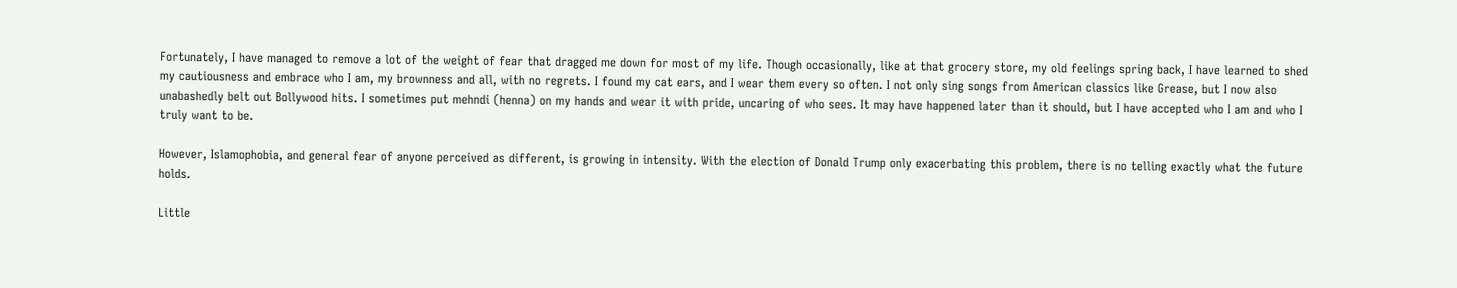Fortunately, I have managed to remove a lot of the weight of fear that dragged me down for most of my life. Though occasionally, like at that grocery store, my old feelings spring back, I have learned to shed my cautiousness and embrace who I am, my brownness and all, with no regrets. I found my cat ears, and I wear them every so often. I not only sing songs from American classics like Grease, but I now also unabashedly belt out Bollywood hits. I sometimes put mehndi (henna) on my hands and wear it with pride, uncaring of who sees. It may have happened later than it should, but I have accepted who I am and who I truly want to be.

However, Islamophobia, and general fear of anyone perceived as different, is growing in intensity. With the election of Donald Trump only exacerbating this problem, there is no telling exactly what the future holds.

Little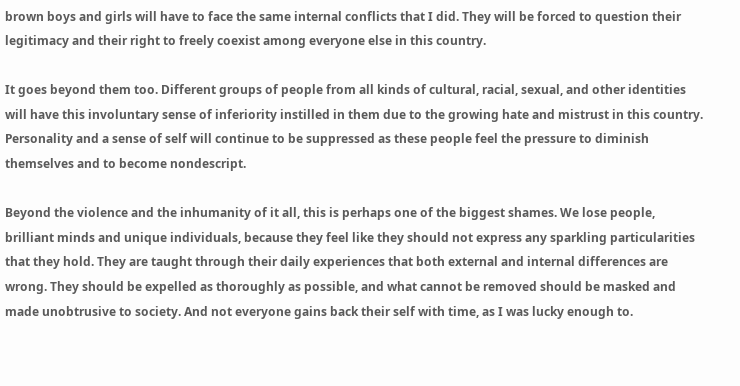brown boys and girls will have to face the same internal conflicts that I did. They will be forced to question their legitimacy and their right to freely coexist among everyone else in this country.

It goes beyond them too. Different groups of people from all kinds of cultural, racial, sexual, and other identities will have this involuntary sense of inferiority instilled in them due to the growing hate and mistrust in this country. Personality and a sense of self will continue to be suppressed as these people feel the pressure to diminish themselves and to become nondescript.

Beyond the violence and the inhumanity of it all, this is perhaps one of the biggest shames. We lose people, brilliant minds and unique individuals, because they feel like they should not express any sparkling particularities that they hold. They are taught through their daily experiences that both external and internal differences are wrong. They should be expelled as thoroughly as possible, and what cannot be removed should be masked and made unobtrusive to society. And not everyone gains back their self with time, as I was lucky enough to.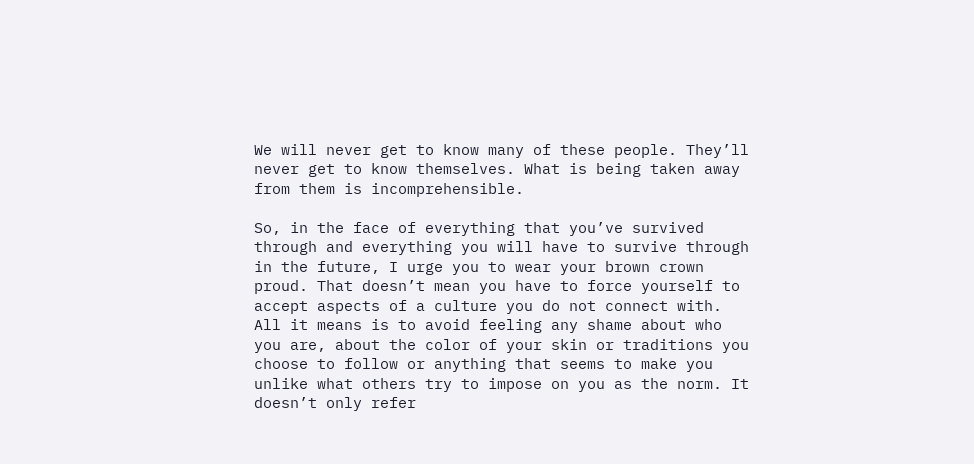We will never get to know many of these people. They’ll never get to know themselves. What is being taken away from them is incomprehensible.

So, in the face of everything that you’ve survived through and everything you will have to survive through in the future, I urge you to wear your brown crown proud. That doesn’t mean you have to force yourself to accept aspects of a culture you do not connect with. All it means is to avoid feeling any shame about who you are, about the color of your skin or traditions you choose to follow or anything that seems to make you unlike what others try to impose on you as the norm. It doesn’t only refer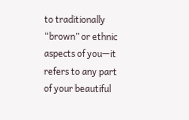to traditionally “brown” or ethnic aspects of you—it refers to any part of your beautiful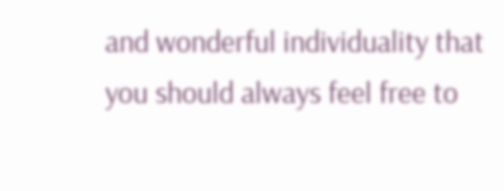and wonderful individuality that you should always feel free to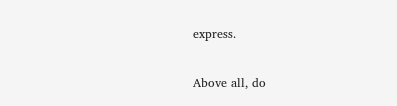express.

Above all, do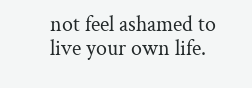not feel ashamed to live your own life.